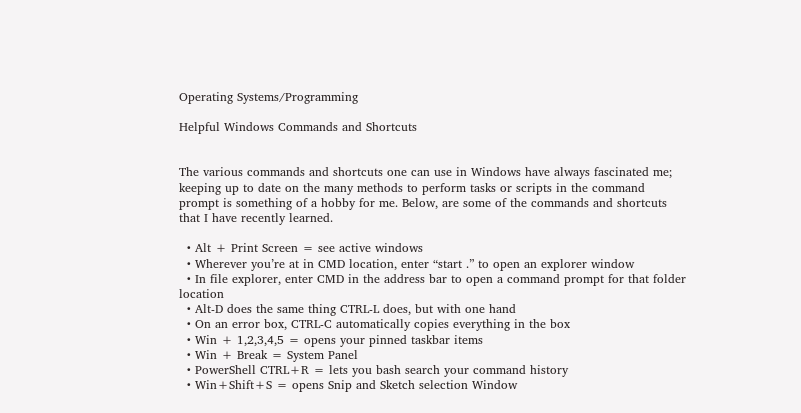Operating Systems/Programming

Helpful Windows Commands and Shortcuts


The various commands and shortcuts one can use in Windows have always fascinated me; keeping up to date on the many methods to perform tasks or scripts in the command prompt is something of a hobby for me. Below, are some of the commands and shortcuts that I have recently learned.

  • Alt + Print Screen = see active windows
  • Wherever you’re at in CMD location, enter “start .” to open an explorer window
  • In file explorer, enter CMD in the address bar to open a command prompt for that folder location
  • Alt-D does the same thing CTRL-L does, but with one hand
  • On an error box, CTRL-C automatically copies everything in the box
  • Win + 1,2,3,4,5 = opens your pinned taskbar items
  • Win + Break = System Panel
  • PowerShell CTRL+R = lets you bash search your command history
  • Win+Shift+S = opens Snip and Sketch selection Window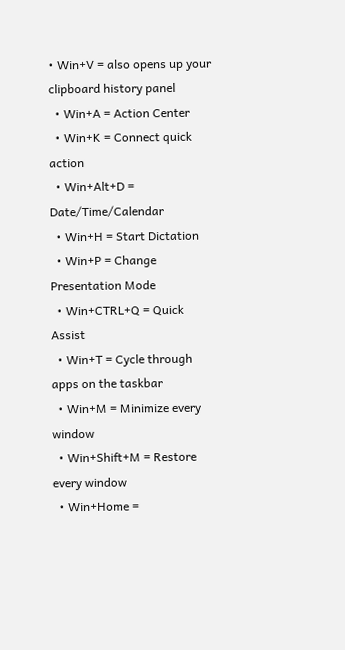• Win+V = also opens up your clipboard history panel
  • Win+A = Action Center
  • Win+K = Connect quick action
  • Win+Alt+D = Date/Time/Calendar
  • Win+H = Start Dictation
  • Win+P = Change Presentation Mode
  • Win+CTRL+Q = Quick Assist
  • Win+T = Cycle through apps on the taskbar
  • Win+M = Minimize every window
  • Win+Shift+M = Restore every window
  • Win+Home =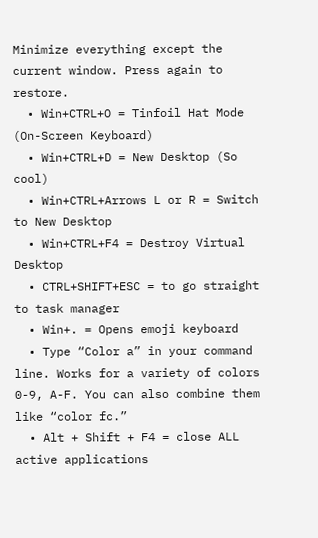Minimize everything except the current window. Press again to restore.
  • Win+CTRL+O = Tinfoil Hat Mode (On-Screen Keyboard)
  • Win+CTRL+D = New Desktop (So cool)
  • Win+CTRL+Arrows L or R = Switch to New Desktop
  • Win+CTRL+F4 = Destroy Virtual Desktop
  • CTRL+SHIFT+ESC = to go straight to task manager
  • Win+. = Opens emoji keyboard
  • Type “Color a” in your command line. Works for a variety of colors 0-9, A-F. You can also combine them like “color fc.”
  • Alt + Shift + F4 = close ALL active applications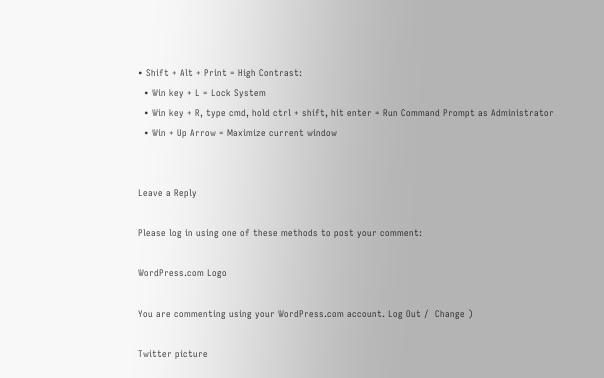• Shift + Alt + Print = High Contrast:
  • Win key + L = Lock System
  • Win key + R, type cmd, hold ctrl + shift, hit enter = Run Command Prompt as Administrator
  • Win + Up Arrow = Maximize current window


Leave a Reply

Please log in using one of these methods to post your comment:

WordPress.com Logo

You are commenting using your WordPress.com account. Log Out /  Change )

Twitter picture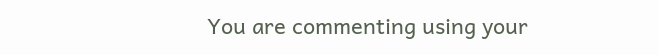You are commenting using your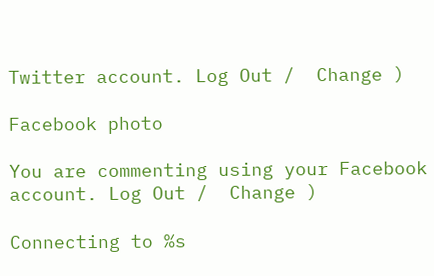Twitter account. Log Out /  Change )

Facebook photo

You are commenting using your Facebook account. Log Out /  Change )

Connecting to %s